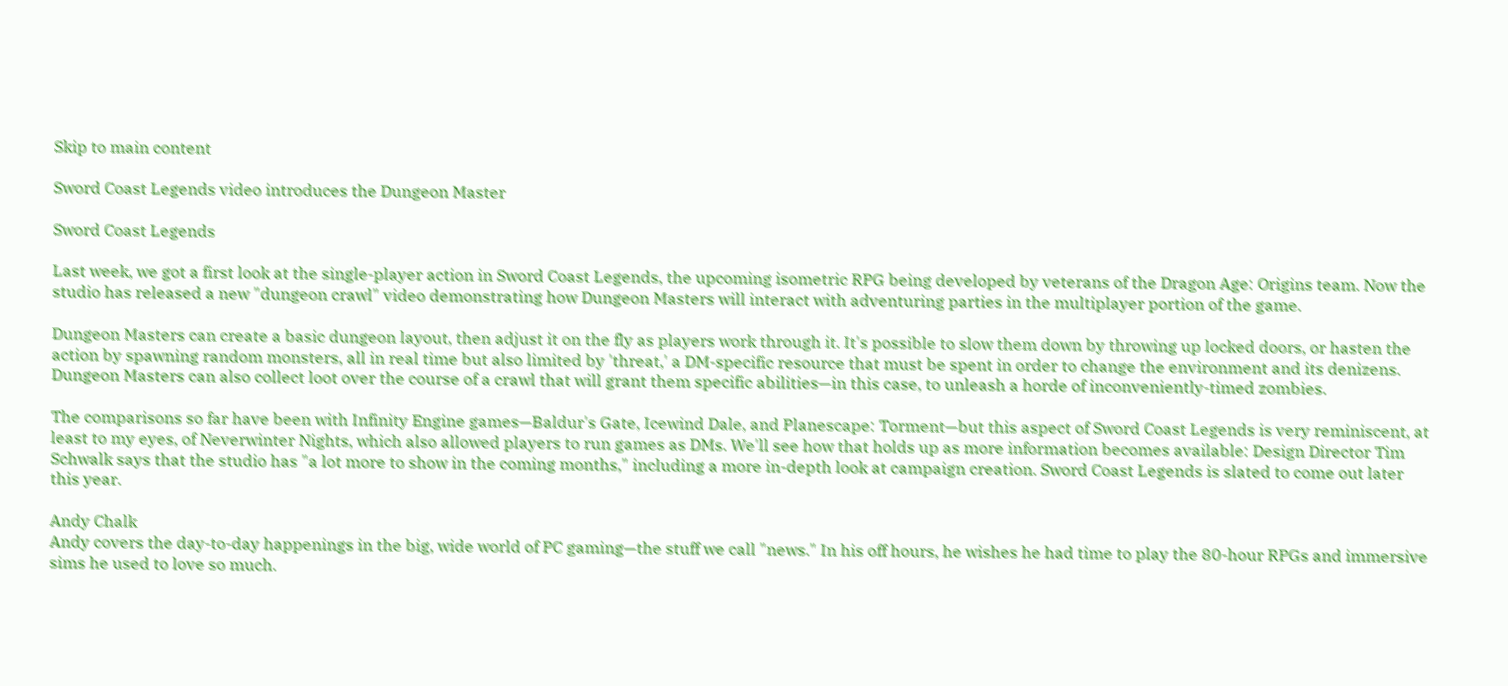Skip to main content

Sword Coast Legends video introduces the Dungeon Master

Sword Coast Legends

Last week, we got a first look at the single-player action in Sword Coast Legends, the upcoming isometric RPG being developed by veterans of the Dragon Age: Origins team. Now the studio has released a new "dungeon crawl" video demonstrating how Dungeon Masters will interact with adventuring parties in the multiplayer portion of the game.

Dungeon Masters can create a basic dungeon layout, then adjust it on the fly as players work through it. It's possible to slow them down by throwing up locked doors, or hasten the action by spawning random monsters, all in real time but also limited by 'threat,' a DM-specific resource that must be spent in order to change the environment and its denizens. Dungeon Masters can also collect loot over the course of a crawl that will grant them specific abilities—in this case, to unleash a horde of inconveniently-timed zombies.

The comparisons so far have been with Infinity Engine games—Baldur's Gate, Icewind Dale, and Planescape: Torment—but this aspect of Sword Coast Legends is very reminiscent, at least to my eyes, of Neverwinter Nights, which also allowed players to run games as DMs. We'll see how that holds up as more information becomes available: Design Director Tim Schwalk says that the studio has "a lot more to show in the coming months," including a more in-depth look at campaign creation. Sword Coast Legends is slated to come out later this year.

Andy Chalk
Andy covers the day-to-day happenings in the big, wide world of PC gaming—the stuff we call "news." In his off hours, he wishes he had time to play the 80-hour RPGs and immersive sims he used to love so much.